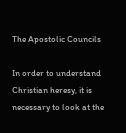The Apostolic Councils

In order to understand Christian heresy, it is necessary to look at the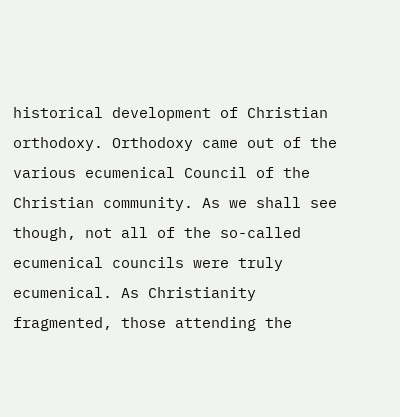historical development of Christian orthodoxy. Orthodoxy came out of the various ecumenical Council of the Christian community. As we shall see though, not all of the so-called ecumenical councils were truly ecumenical. As Christianity fragmented, those attending the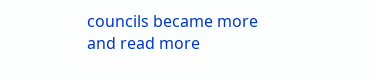councils became more and read more